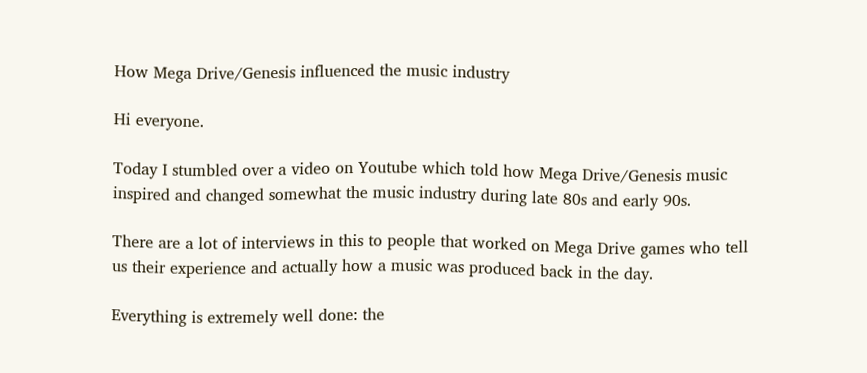How Mega Drive/Genesis influenced the music industry

Hi everyone.

Today I stumbled over a video on Youtube which told how Mega Drive/Genesis music inspired and changed somewhat the music industry during late 80s and early 90s.

There are a lot of interviews in this to people that worked on Mega Drive games who tell us their experience and actually how a music was produced back in the day.

Everything is extremely well done: the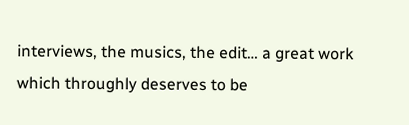interviews, the musics, the edit… a great work which throughly deserves to be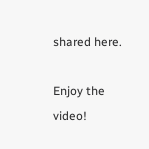shared here.

Enjoy the video!